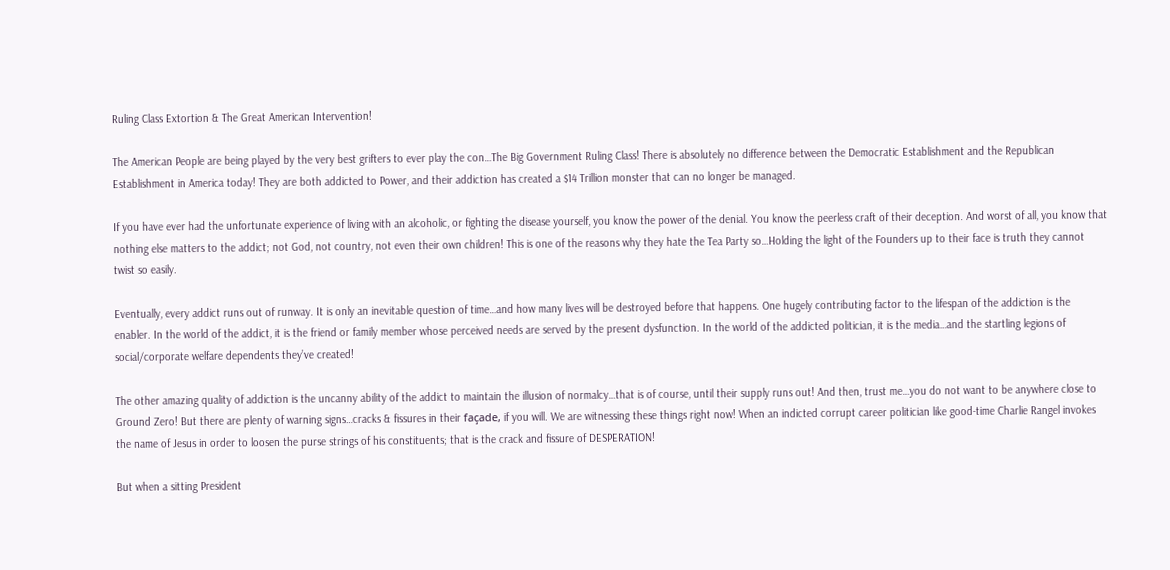Ruling Class Extortion & The Great American Intervention!

The American People are being played by the very best grifters to ever play the con…The Big Government Ruling Class! There is absolutely no difference between the Democratic Establishment and the Republican Establishment in America today! They are both addicted to Power, and their addiction has created a $14 Trillion monster that can no longer be managed.

If you have ever had the unfortunate experience of living with an alcoholic, or fighting the disease yourself, you know the power of the denial. You know the peerless craft of their deception. And worst of all, you know that nothing else matters to the addict; not God, not country, not even their own children! This is one of the reasons why they hate the Tea Party so…Holding the light of the Founders up to their face is truth they cannot twist so easily.

Eventually, every addict runs out of runway. It is only an inevitable question of time…and how many lives will be destroyed before that happens. One hugely contributing factor to the lifespan of the addiction is the enabler. In the world of the addict, it is the friend or family member whose perceived needs are served by the present dysfunction. In the world of the addicted politician, it is the media…and the startling legions of social/corporate welfare dependents they’ve created!

The other amazing quality of addiction is the uncanny ability of the addict to maintain the illusion of normalcy…that is of course, until their supply runs out! And then, trust me…you do not want to be anywhere close to Ground Zero! But there are plenty of warning signs…cracks & fissures in their façade, if you will. We are witnessing these things right now! When an indicted corrupt career politician like good-time Charlie Rangel invokes the name of Jesus in order to loosen the purse strings of his constituents; that is the crack and fissure of DESPERATION!

But when a sitting President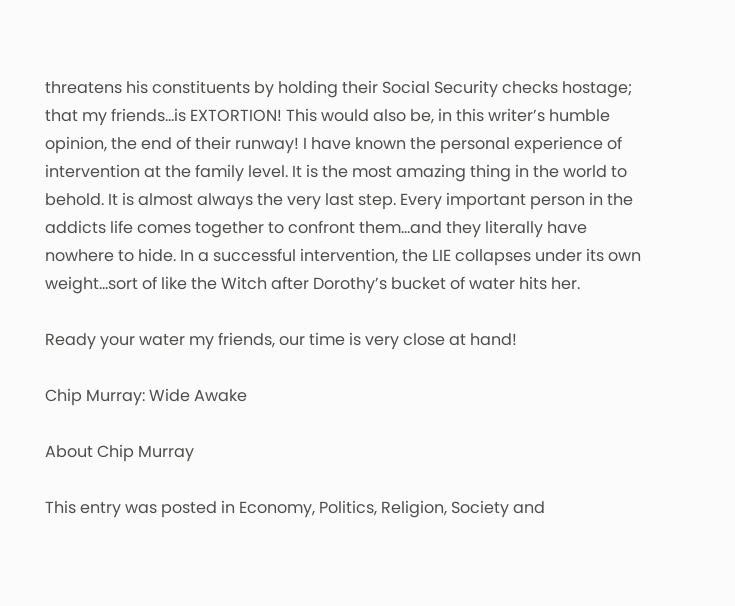threatens his constituents by holding their Social Security checks hostage; that my friends…is EXTORTION! This would also be, in this writer’s humble opinion, the end of their runway! I have known the personal experience of intervention at the family level. It is the most amazing thing in the world to behold. It is almost always the very last step. Every important person in the addicts life comes together to confront them…and they literally have nowhere to hide. In a successful intervention, the LIE collapses under its own weight…sort of like the Witch after Dorothy’s bucket of water hits her.

Ready your water my friends, our time is very close at hand!

Chip Murray: Wide Awake

About Chip Murray

This entry was posted in Economy, Politics, Religion, Society and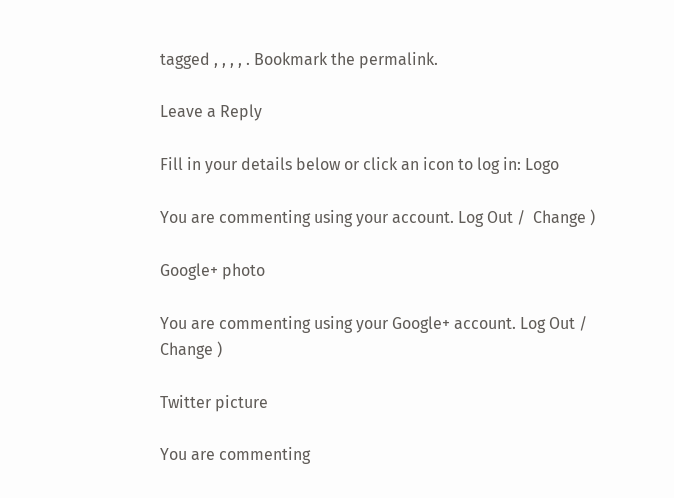tagged , , , , . Bookmark the permalink.

Leave a Reply

Fill in your details below or click an icon to log in: Logo

You are commenting using your account. Log Out /  Change )

Google+ photo

You are commenting using your Google+ account. Log Out /  Change )

Twitter picture

You are commenting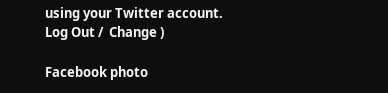using your Twitter account. Log Out /  Change )

Facebook photo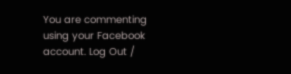You are commenting using your Facebook account. Log Out /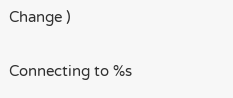Change )


Connecting to %s